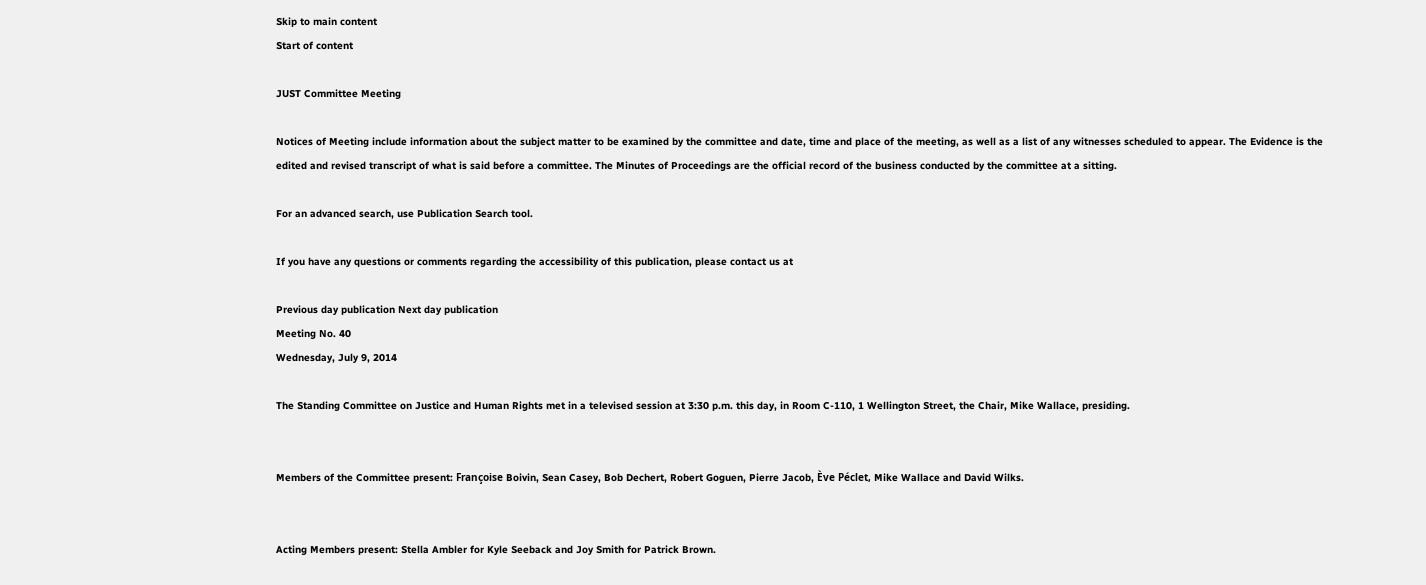Skip to main content
Start of content

JUST Committee Meeting

Notices of Meeting include information about the subject matter to be examined by the committee and date, time and place of the meeting, as well as a list of any witnesses scheduled to appear. The Evidence is the edited and revised transcript of what is said before a committee. The Minutes of Proceedings are the official record of the business conducted by the committee at a sitting.

For an advanced search, use Publication Search tool.

If you have any questions or comments regarding the accessibility of this publication, please contact us at

Previous day publication Next day publication
Meeting No. 40
Wednesday, July 9, 2014

The Standing Committee on Justice and Human Rights met in a televised session at 3:30 p.m. this day, in Room C-110, 1 Wellington Street, the Chair, Mike Wallace, presiding.


Members of the Committee present: Françoise Boivin, Sean Casey, Bob Dechert, Robert Goguen, Pierre Jacob, Ève Péclet, Mike Wallace and David Wilks.


Acting Members present: Stella Ambler for Kyle Seeback and Joy Smith for Patrick Brown.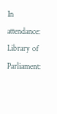In attendance: Library of Parliament: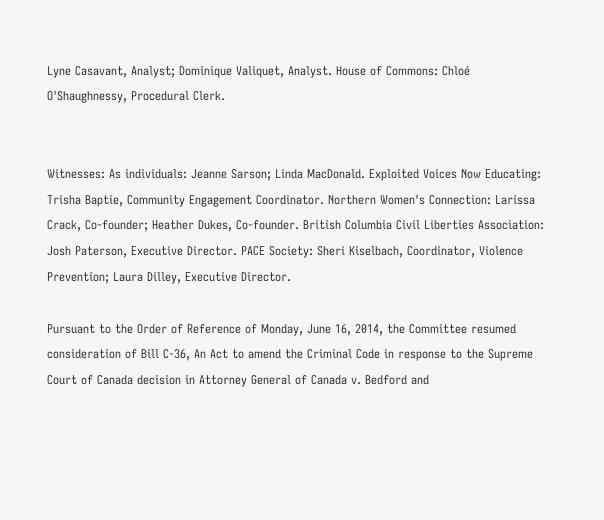Lyne Casavant, Analyst; Dominique Valiquet, Analyst. House of Commons: Chloé O'Shaughnessy, Procedural Clerk.


Witnesses: As individuals: Jeanne Sarson; Linda MacDonald. Exploited Voices Now Educating: Trisha Baptie, Community Engagement Coordinator. Northern Women's Connection: Larissa Crack, Co-founder; Heather Dukes, Co-founder. British Columbia Civil Liberties Association: Josh Paterson, Executive Director. PACE Society: Sheri Kiselbach, Coordinator, Violence Prevention; Laura Dilley, Executive Director.

Pursuant to the Order of Reference of Monday, June 16, 2014, the Committee resumed consideration of Bill C-36, An Act to amend the Criminal Code in response to the Supreme Court of Canada decision in Attorney General of Canada v. Bedford and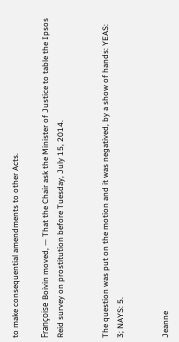to make consequential amendments to other Acts.

Françoise Boivin moved, — That the Chair ask the Minister of Justice to table the Ipsos Reid survey on prostitution before Tuesday, July 15, 2014.


The question was put on the motion and it was negatived, by a show of hands: YEAS: 3; NAYS: 5.


Jeanne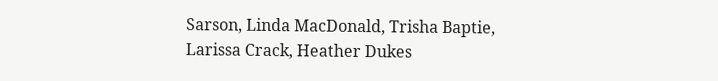Sarson, Linda MacDonald, Trisha Baptie, Larissa Crack, Heather Dukes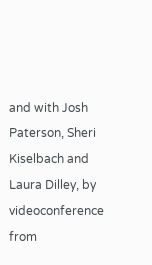and with Josh Paterson, Sheri Kiselbach and Laura Dilley, by videoconference from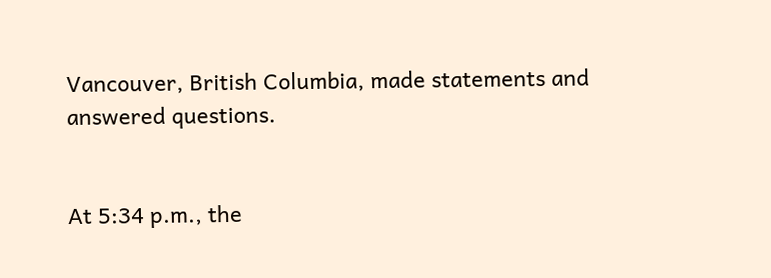Vancouver, British Columbia, made statements and answered questions.


At 5:34 p.m., the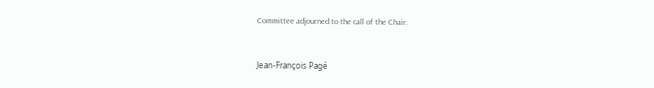Committee adjourned to the call of the Chair.


Jean-François Pagé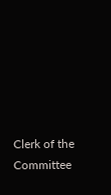Clerk of the Committee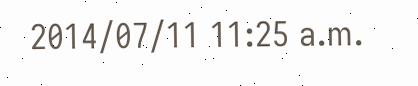2014/07/11 11:25 a.m.